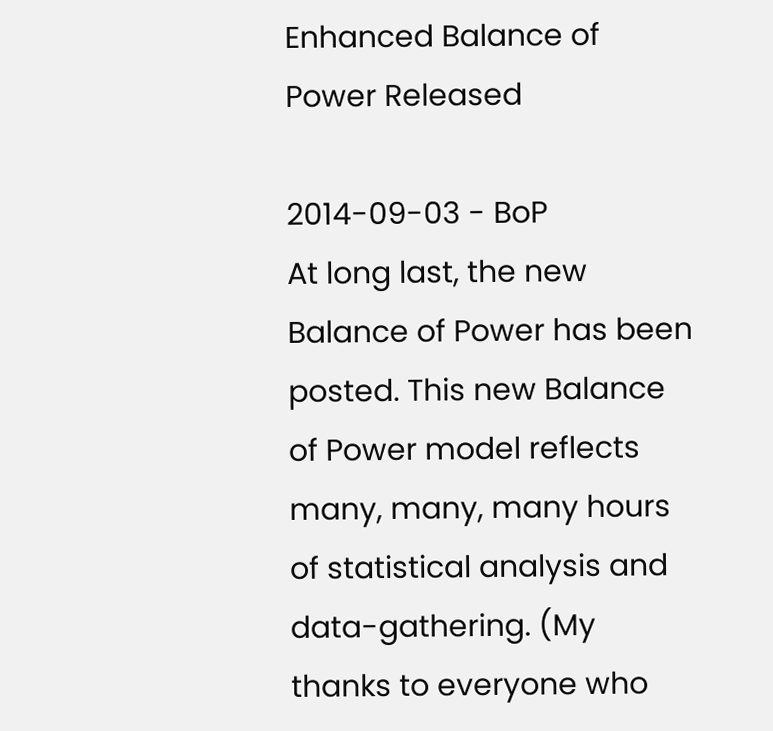Enhanced Balance of Power Released

2014-09-03 - BoP
At long last, the new Balance of Power has been posted. This new Balance of Power model reflects many, many, many hours of statistical analysis and data-gathering. (My thanks to everyone who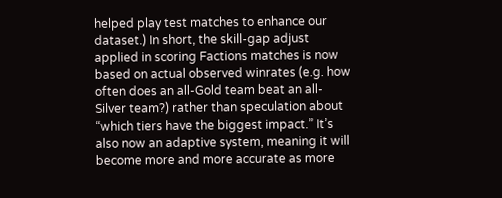helped play test matches to enhance our dataset.) In short, the skill-gap adjust applied in scoring Factions matches is now based on actual observed winrates (e.g. how often does an all-Gold team beat an all-Silver team?) rather than speculation about “which tiers have the biggest impact.” It’s also now an adaptive system, meaning it will become more and more accurate as more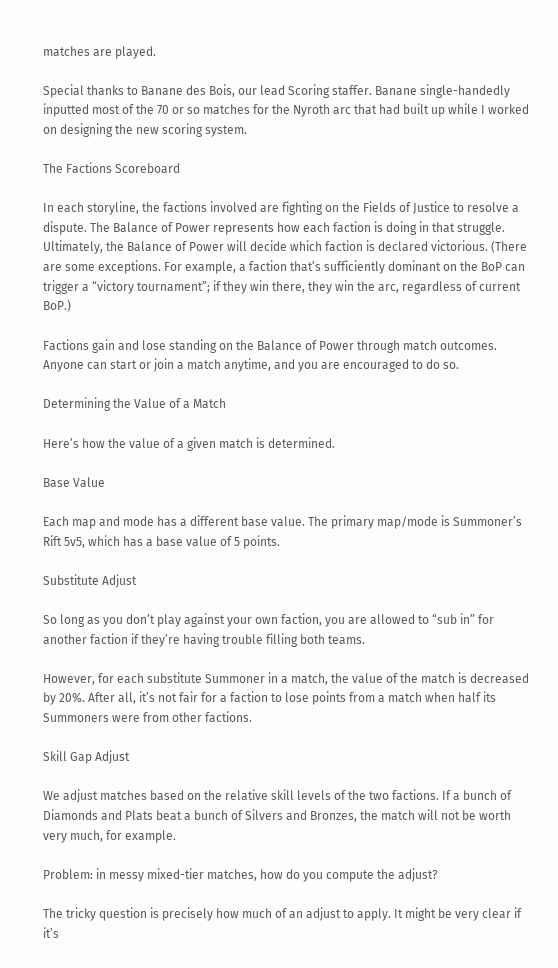matches are played.

Special thanks to Banane des Bois, our lead Scoring staffer. Banane single-handedly inputted most of the 70 or so matches for the Nyroth arc that had built up while I worked on designing the new scoring system.

The Factions Scoreboard

In each storyline, the factions involved are fighting on the Fields of Justice to resolve a dispute. The Balance of Power represents how each faction is doing in that struggle. Ultimately, the Balance of Power will decide which faction is declared victorious. (There are some exceptions. For example, a faction that’s sufficiently dominant on the BoP can trigger a “victory tournament”; if they win there, they win the arc, regardless of current BoP.)

Factions gain and lose standing on the Balance of Power through match outcomes. Anyone can start or join a match anytime, and you are encouraged to do so.

Determining the Value of a Match

Here’s how the value of a given match is determined.

Base Value

Each map and mode has a different base value. The primary map/mode is Summoner’s Rift 5v5, which has a base value of 5 points.

Substitute Adjust

So long as you don’t play against your own faction, you are allowed to “sub in” for another faction if they’re having trouble filling both teams.

However, for each substitute Summoner in a match, the value of the match is decreased by 20%. After all, it’s not fair for a faction to lose points from a match when half its Summoners were from other factions.

Skill Gap Adjust

We adjust matches based on the relative skill levels of the two factions. If a bunch of Diamonds and Plats beat a bunch of Silvers and Bronzes, the match will not be worth very much, for example.

Problem: in messy mixed-tier matches, how do you compute the adjust?

The tricky question is precisely how much of an adjust to apply. It might be very clear if it’s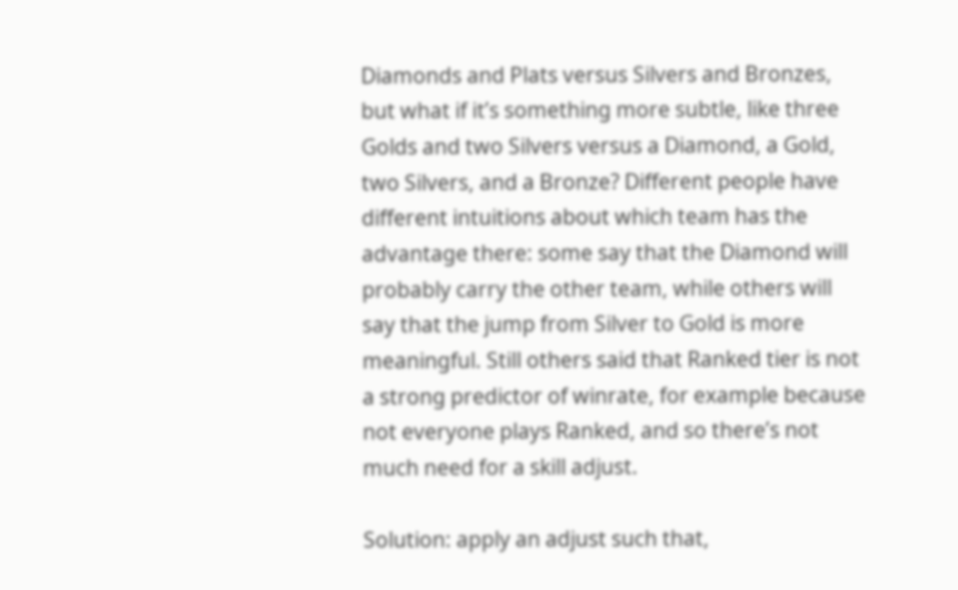Diamonds and Plats versus Silvers and Bronzes, but what if it’s something more subtle, like three Golds and two Silvers versus a Diamond, a Gold, two Silvers, and a Bronze? Different people have different intuitions about which team has the advantage there: some say that the Diamond will probably carry the other team, while others will say that the jump from Silver to Gold is more meaningful. Still others said that Ranked tier is not a strong predictor of winrate, for example because not everyone plays Ranked, and so there’s not much need for a skill adjust.

Solution: apply an adjust such that,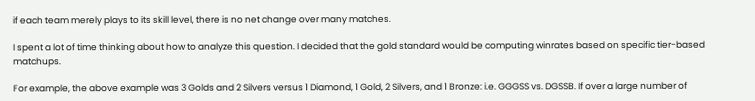if each team merely plays to its skill level, there is no net change over many matches.

I spent a lot of time thinking about how to analyze this question. I decided that the gold standard would be computing winrates based on specific tier-based matchups.

For example, the above example was 3 Golds and 2 Silvers versus 1 Diamond, 1 Gold, 2 Silvers, and 1 Bronze: i.e. GGGSS vs. DGSSB. If over a large number of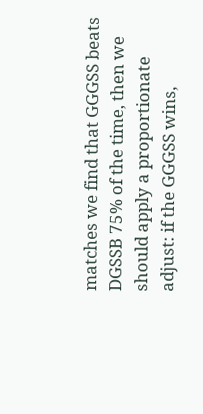matches we find that GGGSS beats DGSSB 75% of the time, then we should apply a proportionate adjust: if the GGGSS wins,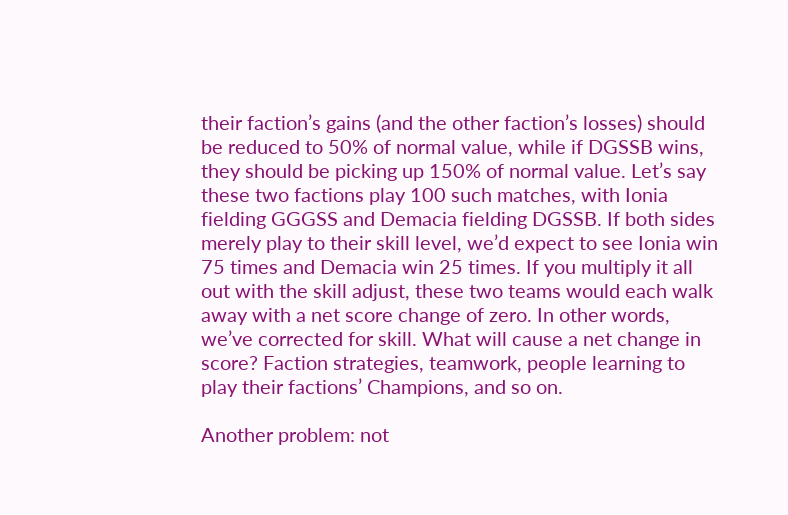their faction’s gains (and the other faction’s losses) should be reduced to 50% of normal value, while if DGSSB wins, they should be picking up 150% of normal value. Let’s say these two factions play 100 such matches, with Ionia fielding GGGSS and Demacia fielding DGSSB. If both sides merely play to their skill level, we’d expect to see Ionia win 75 times and Demacia win 25 times. If you multiply it all out with the skill adjust, these two teams would each walk away with a net score change of zero. In other words, we’ve corrected for skill. What will cause a net change in score? Faction strategies, teamwork, people learning to play their factions’ Champions, and so on.

Another problem: not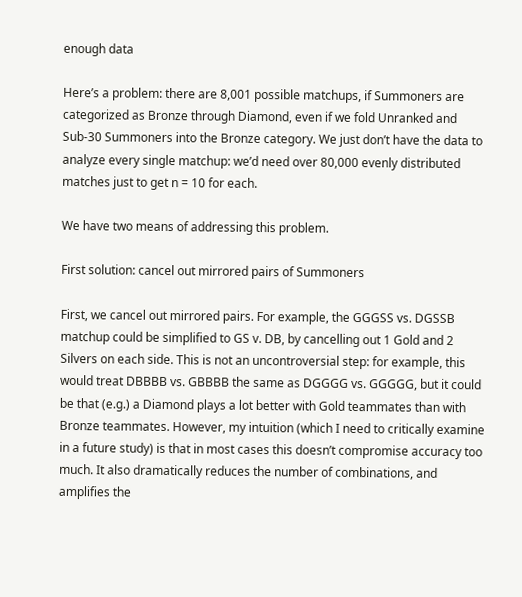enough data

Here’s a problem: there are 8,001 possible matchups, if Summoners are categorized as Bronze through Diamond, even if we fold Unranked and Sub-30 Summoners into the Bronze category. We just don’t have the data to analyze every single matchup: we’d need over 80,000 evenly distributed matches just to get n = 10 for each.

We have two means of addressing this problem.

First solution: cancel out mirrored pairs of Summoners

First, we cancel out mirrored pairs. For example, the GGGSS vs. DGSSB matchup could be simplified to GS v. DB, by cancelling out 1 Gold and 2 Silvers on each side. This is not an uncontroversial step: for example, this would treat DBBBB vs. GBBBB the same as DGGGG vs. GGGGG, but it could be that (e.g.) a Diamond plays a lot better with Gold teammates than with Bronze teammates. However, my intuition (which I need to critically examine in a future study) is that in most cases this doesn’t compromise accuracy too much. It also dramatically reduces the number of combinations, and amplifies the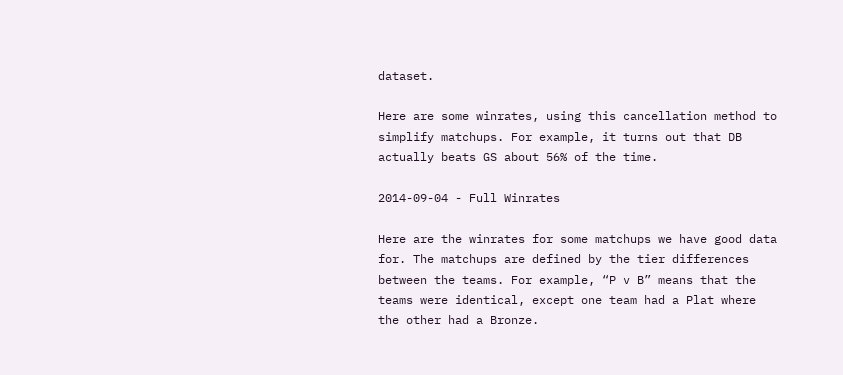dataset.

Here are some winrates, using this cancellation method to simplify matchups. For example, it turns out that DB actually beats GS about 56% of the time.

2014-09-04 - Full Winrates

Here are the winrates for some matchups we have good data for. The matchups are defined by the tier differences between the teams. For example, “P v B” means that the teams were identical, except one team had a Plat where the other had a Bronze.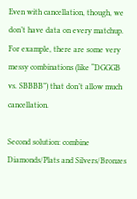Even with cancellation, though, we don’t have data on every matchup. For example, there are some very messy combinations (like “DGGGB vs. SBBBB”) that don’t allow much cancellation.

Second solution: combine Diamonds/Plats and Silvers/Bronzes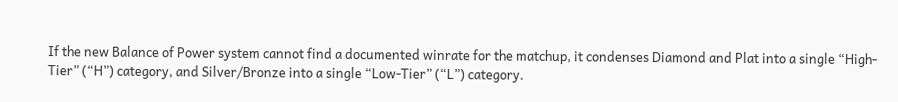If the new Balance of Power system cannot find a documented winrate for the matchup, it condenses Diamond and Plat into a single “High-Tier” (“H”) category, and Silver/Bronze into a single “Low-Tier” (“L”) category.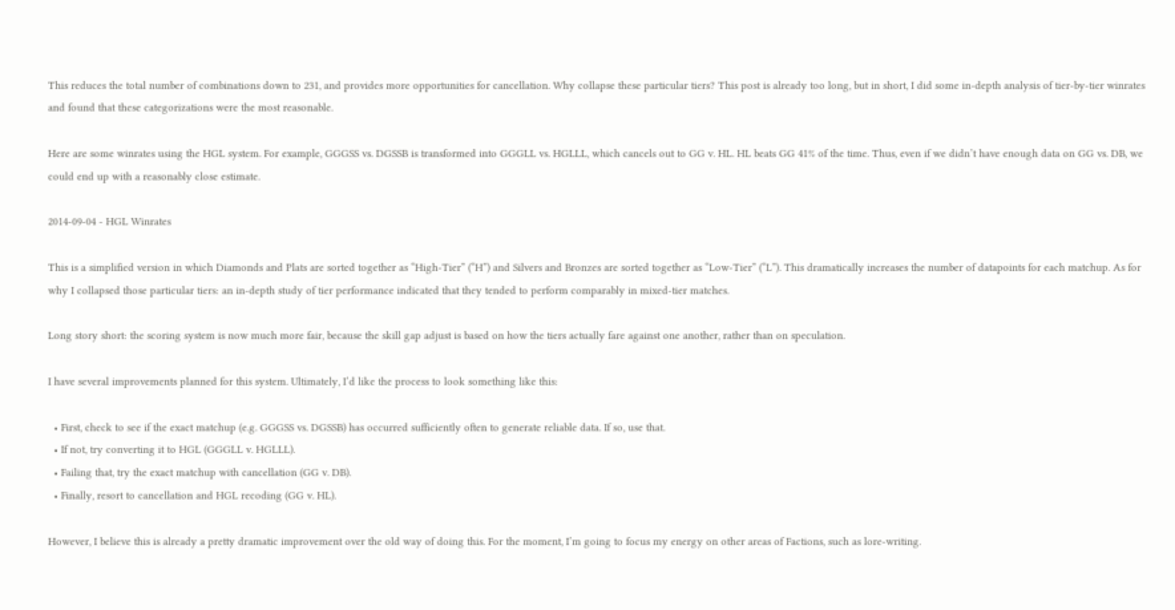This reduces the total number of combinations down to 231, and provides more opportunities for cancellation. Why collapse these particular tiers? This post is already too long, but in short, I did some in-depth analysis of tier-by-tier winrates and found that these categorizations were the most reasonable.

Here are some winrates using the HGL system. For example, GGGSS vs. DGSSB is transformed into GGGLL vs. HGLLL, which cancels out to GG v. HL. HL beats GG 41% of the time. Thus, even if we didn’t have enough data on GG vs. DB, we could end up with a reasonably close estimate.

2014-09-04 - HGL Winrates

This is a simplified version in which Diamonds and Plats are sorted together as “High-Tier” (“H”) and Silvers and Bronzes are sorted together as “Low-Tier” (“L”). This dramatically increases the number of datapoints for each matchup. As for why I collapsed those particular tiers: an in-depth study of tier performance indicated that they tended to perform comparably in mixed-tier matches.

Long story short: the scoring system is now much more fair, because the skill gap adjust is based on how the tiers actually fare against one another, rather than on speculation.

I have several improvements planned for this system. Ultimately, I’d like the process to look something like this:

  • First, check to see if the exact matchup (e.g. GGGSS vs. DGSSB) has occurred sufficiently often to generate reliable data. If so, use that.
  • If not, try converting it to HGL (GGGLL v. HGLLL).
  • Failing that, try the exact matchup with cancellation (GG v. DB).
  • Finally, resort to cancellation and HGL recoding (GG v. HL).

However, I believe this is already a pretty dramatic improvement over the old way of doing this. For the moment, I’m going to focus my energy on other areas of Factions, such as lore-writing.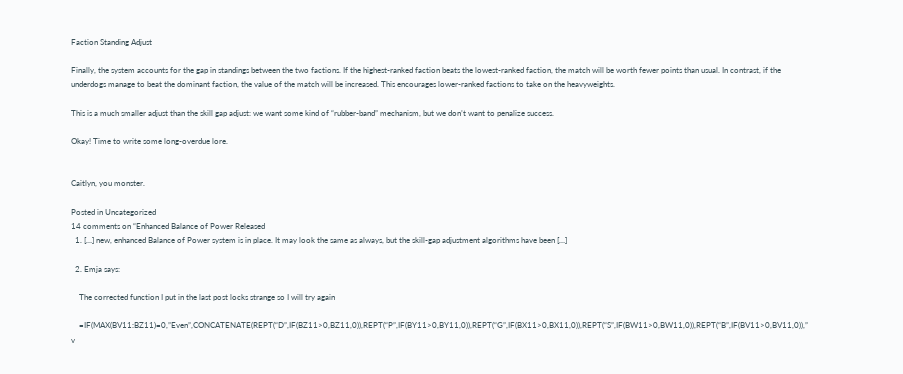Faction Standing Adjust

Finally, the system accounts for the gap in standings between the two factions. If the highest-ranked faction beats the lowest-ranked faction, the match will be worth fewer points than usual. In contrast, if the underdogs manage to beat the dominant faction, the value of the match will be increased. This encourages lower-ranked factions to take on the heavyweights.

This is a much smaller adjust than the skill gap adjust: we want some kind of “rubber-band” mechanism, but we don’t want to penalize success.

Okay! Time to write some long-overdue lore.


Caitlyn, you monster.

Posted in Uncategorized
14 comments on “Enhanced Balance of Power Released
  1. […] new, enhanced Balance of Power system is in place. It may look the same as always, but the skill-gap adjustment algorithms have been […]

  2. Emja says:

    The corrected function I put in the last post locks strange so I will try again

    =IF(MAX(BV11:BZ11)=0,”Even”,CONCATENATE(REPT(“D”,IF(BZ11>0,BZ11,0)),REPT(“P”,IF(BY11>0,BY11,0)),REPT(“G”,IF(BX11>0,BX11,0)),REPT(“S”,IF(BW11>0,BW11,0)),REPT(“B”,IF(BV11>0,BV11,0)),” v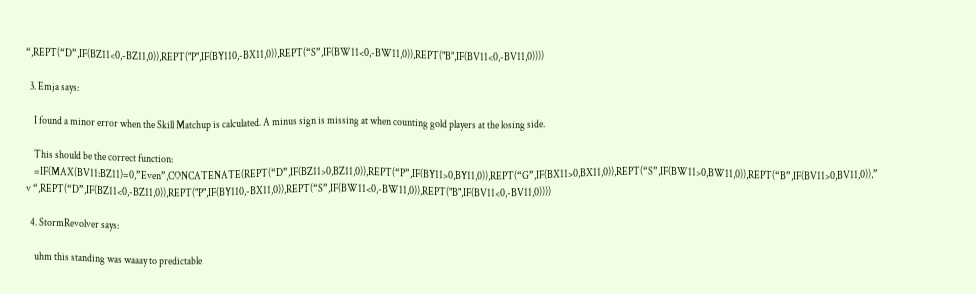“,REPT(“D”,IF(BZ11<0,-BZ11,0)),REPT("P",IF(BY110,-BX11,0)),REPT(“S”,IF(BW11<0,-BW11,0)),REPT("B",IF(BV11<0,-BV11,0))))

  3. Emja says:

    I found a minor error when the Skill Matchup is calculated. A minus sign is missing at when counting gold players at the losing side.

    This should be the correct function:
    =IF(MAX(BV11:BZ11)=0,”Even”,CONCATENATE(REPT(“D”,IF(BZ11>0,BZ11,0)),REPT(“P”,IF(BY11>0,BY11,0)),REPT(“G”,IF(BX11>0,BX11,0)),REPT(“S”,IF(BW11>0,BW11,0)),REPT(“B”,IF(BV11>0,BV11,0)),” v “,REPT(“D”,IF(BZ11<0,-BZ11,0)),REPT("P",IF(BY110,-BX11,0)),REPT(“S”,IF(BW11<0,-BW11,0)),REPT("B",IF(BV11<0,-BV11,0))))

  4. StormRevolver says:

    uhm this standing was waaay to predictable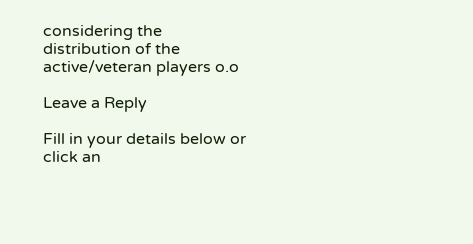considering the distribution of the active/veteran players o.o

Leave a Reply

Fill in your details below or click an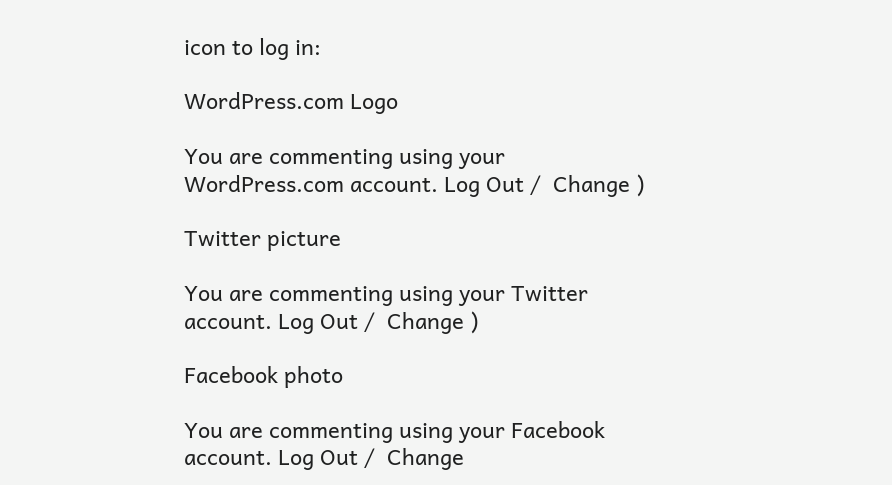icon to log in:

WordPress.com Logo

You are commenting using your WordPress.com account. Log Out /  Change )

Twitter picture

You are commenting using your Twitter account. Log Out /  Change )

Facebook photo

You are commenting using your Facebook account. Log Out /  Change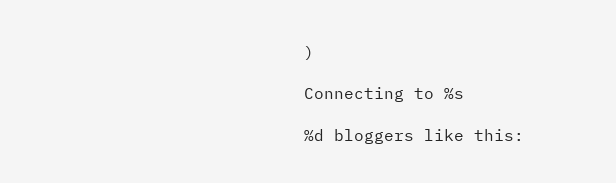)

Connecting to %s

%d bloggers like this: